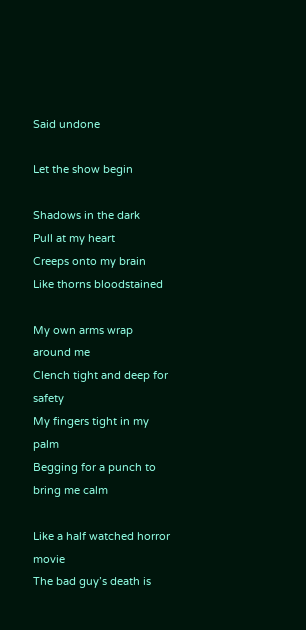Said undone

Let the show begin

Shadows in the dark
Pull at my heart
Creeps onto my brain
Like thorns bloodstained

My own arms wrap around me
Clench tight and deep for safety
My fingers tight in my palm
Begging for a punch to bring me calm

Like a half watched horror movie
The bad guy’s death is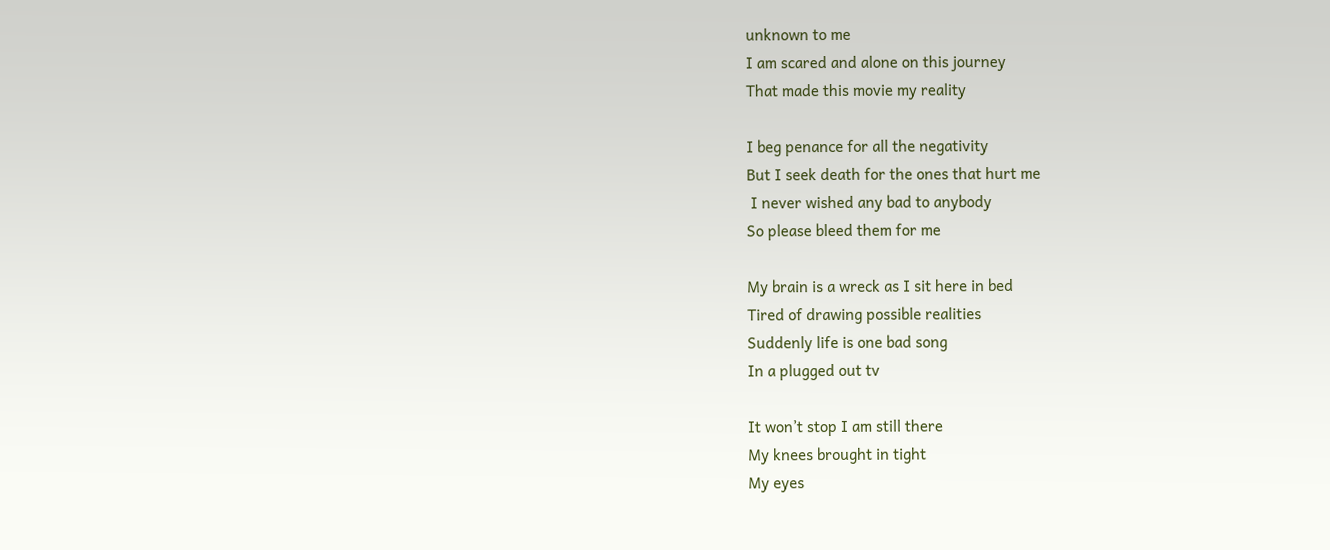unknown to me
I am scared and alone on this journey
That made this movie my reality

I beg penance for all the negativity
But I seek death for the ones that hurt me
 I never wished any bad to anybody
So please bleed them for me

My brain is a wreck as I sit here in bed
Tired of drawing possible realities
Suddenly life is one bad song
In a plugged out tv

It won’t stop I am still there
My knees brought in tight
My eyes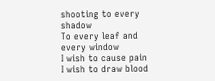shooting to every shadow
To every leaf and every window
I wish to cause pain
I wish to draw blood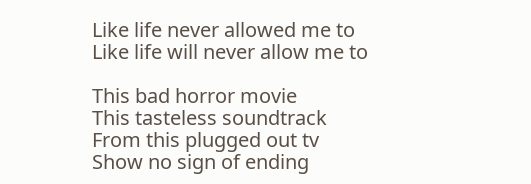Like life never allowed me to
Like life will never allow me to

This bad horror movie
This tasteless soundtrack
From this plugged out tv
Show no sign of ending